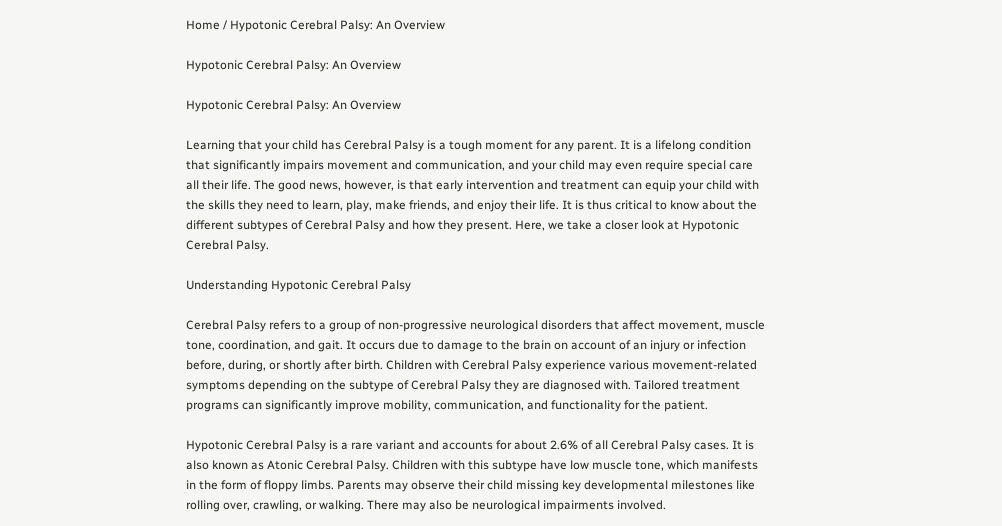Home / Hypotonic Cerebral Palsy: An Overview

Hypotonic Cerebral Palsy: An Overview

Hypotonic Cerebral Palsy: An Overview

Learning that your child has Cerebral Palsy is a tough moment for any parent. It is a lifelong condition that significantly impairs movement and communication, and your child may even require special care all their life. The good news, however, is that early intervention and treatment can equip your child with the skills they need to learn, play, make friends, and enjoy their life. It is thus critical to know about the different subtypes of Cerebral Palsy and how they present. Here, we take a closer look at Hypotonic Cerebral Palsy.

Understanding Hypotonic Cerebral Palsy

Cerebral Palsy refers to a group of non-progressive neurological disorders that affect movement, muscle tone, coordination, and gait. It occurs due to damage to the brain on account of an injury or infection before, during, or shortly after birth. Children with Cerebral Palsy experience various movement-related symptoms depending on the subtype of Cerebral Palsy they are diagnosed with. Tailored treatment programs can significantly improve mobility, communication, and functionality for the patient.

Hypotonic Cerebral Palsy is a rare variant and accounts for about 2.6% of all Cerebral Palsy cases. It is also known as Atonic Cerebral Palsy. Children with this subtype have low muscle tone, which manifests in the form of floppy limbs. Parents may observe their child missing key developmental milestones like rolling over, crawling, or walking. There may also be neurological impairments involved.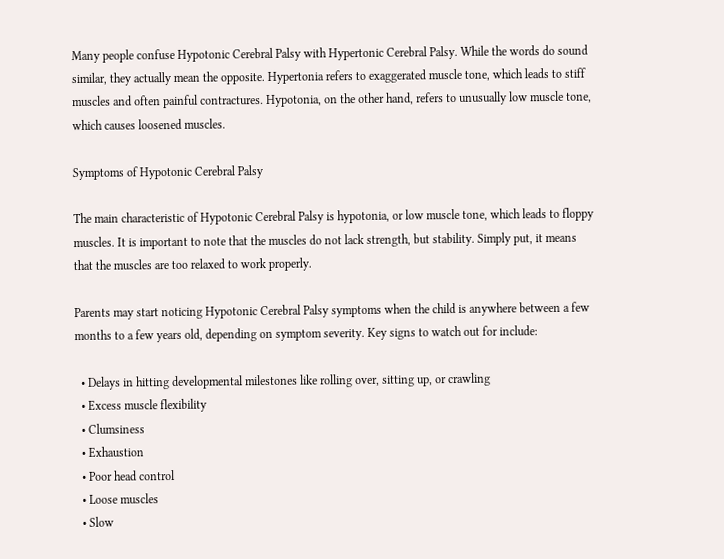Many people confuse Hypotonic Cerebral Palsy with Hypertonic Cerebral Palsy. While the words do sound similar, they actually mean the opposite. Hypertonia refers to exaggerated muscle tone, which leads to stiff muscles and often painful contractures. Hypotonia, on the other hand, refers to unusually low muscle tone, which causes loosened muscles.

Symptoms of Hypotonic Cerebral Palsy

The main characteristic of Hypotonic Cerebral Palsy is hypotonia, or low muscle tone, which leads to floppy muscles. It is important to note that the muscles do not lack strength, but stability. Simply put, it means that the muscles are too relaxed to work properly.

Parents may start noticing Hypotonic Cerebral Palsy symptoms when the child is anywhere between a few months to a few years old, depending on symptom severity. Key signs to watch out for include:

  • Delays in hitting developmental milestones like rolling over, sitting up, or crawling
  • Excess muscle flexibility
  • Clumsiness
  • Exhaustion
  • Poor head control
  • Loose muscles
  • Slow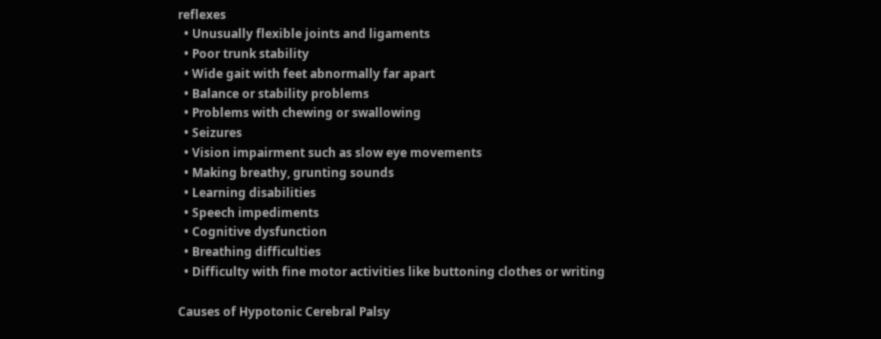reflexes
  • Unusually flexible joints and ligaments
  • Poor trunk stability
  • Wide gait with feet abnormally far apart
  • Balance or stability problems
  • Problems with chewing or swallowing
  • Seizures
  • Vision impairment such as slow eye movements
  • Making breathy, grunting sounds
  • Learning disabilities
  • Speech impediments
  • Cognitive dysfunction
  • Breathing difficulties
  • Difficulty with fine motor activities like buttoning clothes or writing

Causes of Hypotonic Cerebral Palsy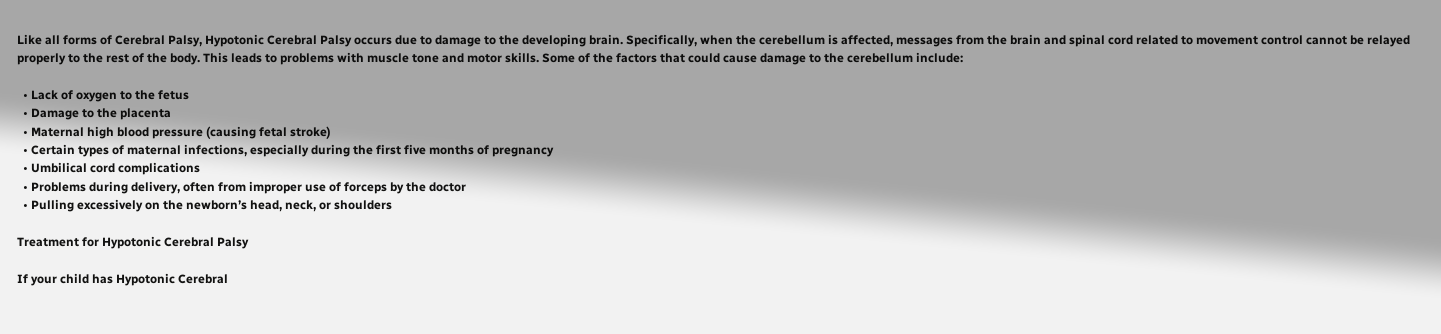Like all forms of Cerebral Palsy, Hypotonic Cerebral Palsy occurs due to damage to the developing brain. Specifically, when the cerebellum is affected, messages from the brain and spinal cord related to movement control cannot be relayed properly to the rest of the body. This leads to problems with muscle tone and motor skills. Some of the factors that could cause damage to the cerebellum include:

  • Lack of oxygen to the fetus
  • Damage to the placenta
  • Maternal high blood pressure (causing fetal stroke)
  • Certain types of maternal infections, especially during the first five months of pregnancy
  • Umbilical cord complications
  • Problems during delivery, often from improper use of forceps by the doctor
  • Pulling excessively on the newborn’s head, neck, or shoulders

Treatment for Hypotonic Cerebral Palsy

If your child has Hypotonic Cerebral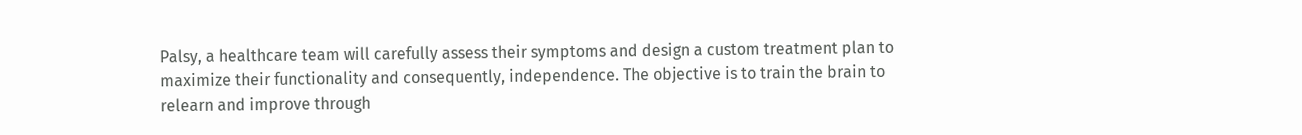Palsy, a healthcare team will carefully assess their symptoms and design a custom treatment plan to maximize their functionality and consequently, independence. The objective is to train the brain to relearn and improve through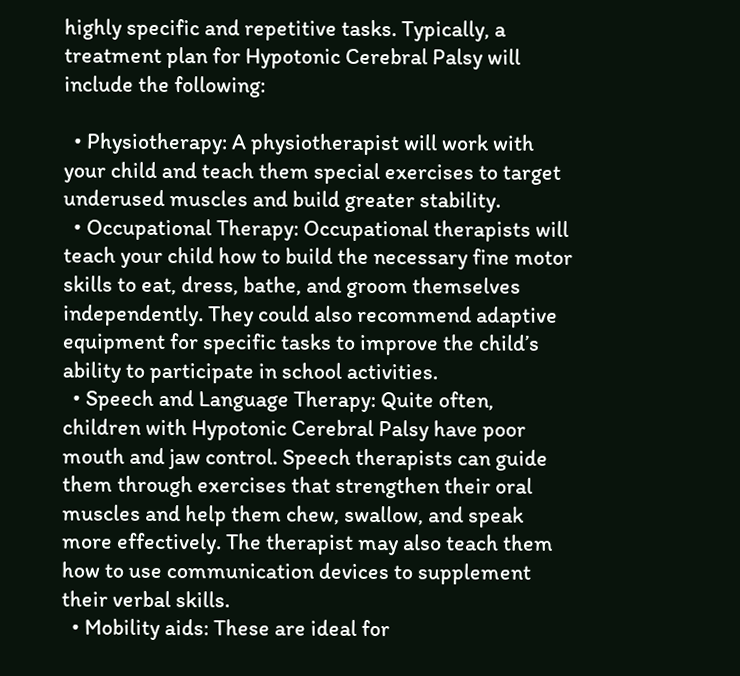highly specific and repetitive tasks. Typically, a treatment plan for Hypotonic Cerebral Palsy will include the following:

  • Physiotherapy: A physiotherapist will work with your child and teach them special exercises to target underused muscles and build greater stability.
  • Occupational Therapy: Occupational therapists will teach your child how to build the necessary fine motor skills to eat, dress, bathe, and groom themselves independently. They could also recommend adaptive equipment for specific tasks to improve the child’s ability to participate in school activities.
  • Speech and Language Therapy: Quite often, children with Hypotonic Cerebral Palsy have poor mouth and jaw control. Speech therapists can guide them through exercises that strengthen their oral muscles and help them chew, swallow, and speak more effectively. The therapist may also teach them how to use communication devices to supplement their verbal skills.
  • Mobility aids: These are ideal for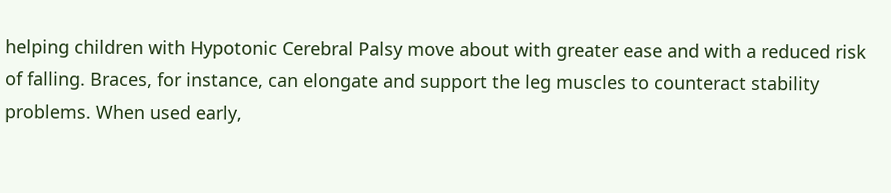helping children with Hypotonic Cerebral Palsy move about with greater ease and with a reduced risk of falling. Braces, for instance, can elongate and support the leg muscles to counteract stability problems. When used early,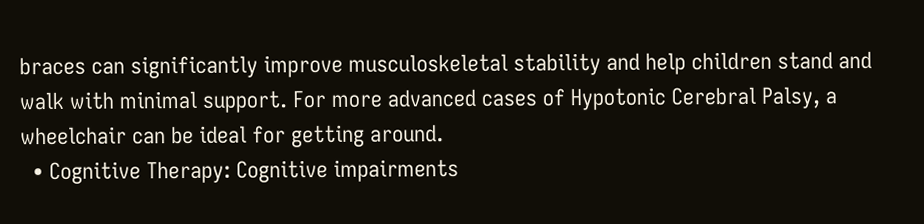braces can significantly improve musculoskeletal stability and help children stand and walk with minimal support. For more advanced cases of Hypotonic Cerebral Palsy, a wheelchair can be ideal for getting around.
  • Cognitive Therapy: Cognitive impairments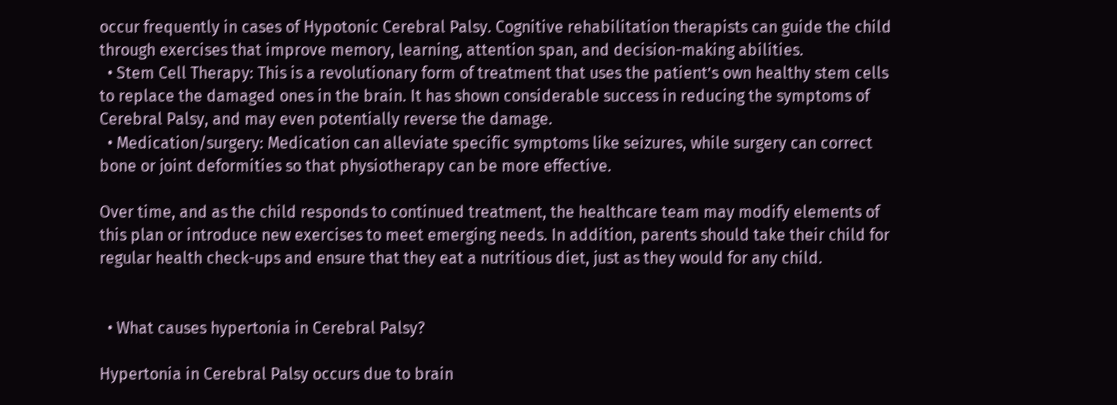occur frequently in cases of Hypotonic Cerebral Palsy. Cognitive rehabilitation therapists can guide the child through exercises that improve memory, learning, attention span, and decision-making abilities.
  • Stem Cell Therapy: This is a revolutionary form of treatment that uses the patient’s own healthy stem cells to replace the damaged ones in the brain. It has shown considerable success in reducing the symptoms of Cerebral Palsy, and may even potentially reverse the damage.
  • Medication/surgery: Medication can alleviate specific symptoms like seizures, while surgery can correct bone or joint deformities so that physiotherapy can be more effective.

Over time, and as the child responds to continued treatment, the healthcare team may modify elements of this plan or introduce new exercises to meet emerging needs. In addition, parents should take their child for regular health check-ups and ensure that they eat a nutritious diet, just as they would for any child.


  • What causes hypertonia in Cerebral Palsy?

Hypertonia in Cerebral Palsy occurs due to brain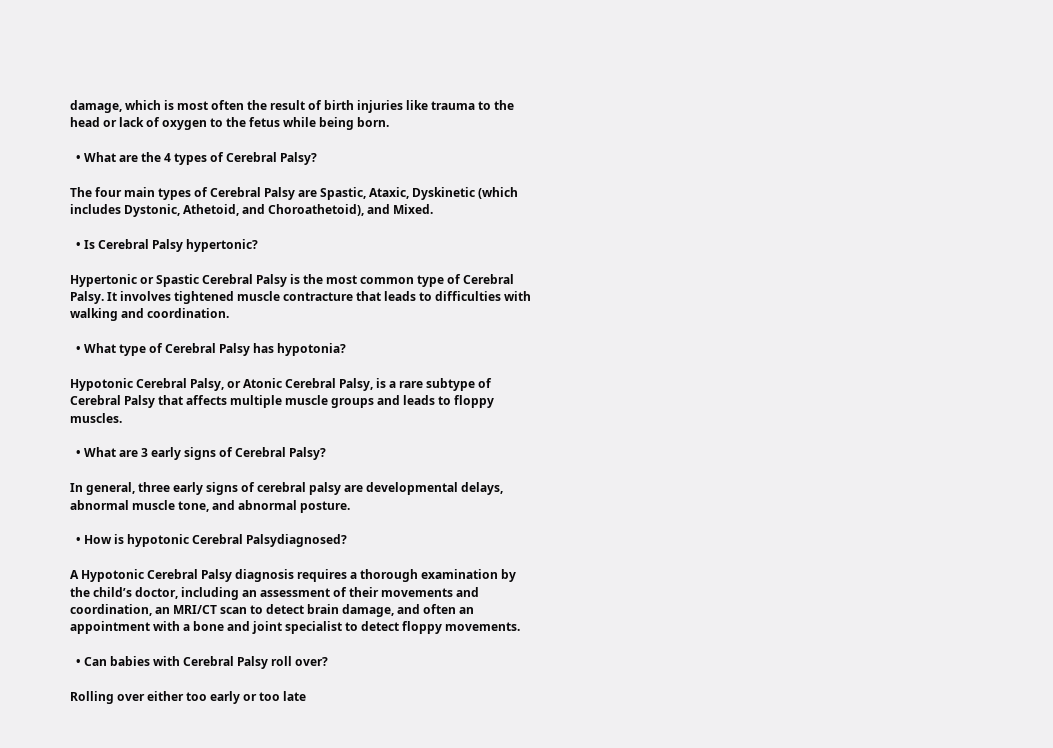damage, which is most often the result of birth injuries like trauma to the head or lack of oxygen to the fetus while being born.

  • What are the 4 types of Cerebral Palsy?

The four main types of Cerebral Palsy are Spastic, Ataxic, Dyskinetic (which includes Dystonic, Athetoid, and Choroathetoid), and Mixed.

  • Is Cerebral Palsy hypertonic?

Hypertonic or Spastic Cerebral Palsy is the most common type of Cerebral Palsy. It involves tightened muscle contracture that leads to difficulties with walking and coordination.

  • What type of Cerebral Palsy has hypotonia?

Hypotonic Cerebral Palsy, or Atonic Cerebral Palsy, is a rare subtype of Cerebral Palsy that affects multiple muscle groups and leads to floppy muscles.

  • What are 3 early signs of Cerebral Palsy?

In general, three early signs of cerebral palsy are developmental delays, abnormal muscle tone, and abnormal posture.

  • How is hypotonic Cerebral Palsydiagnosed?

A Hypotonic Cerebral Palsy diagnosis requires a thorough examination by the child’s doctor, including an assessment of their movements and coordination, an MRI/CT scan to detect brain damage, and often an appointment with a bone and joint specialist to detect floppy movements.

  • Can babies with Cerebral Palsy roll over?

Rolling over either too early or too late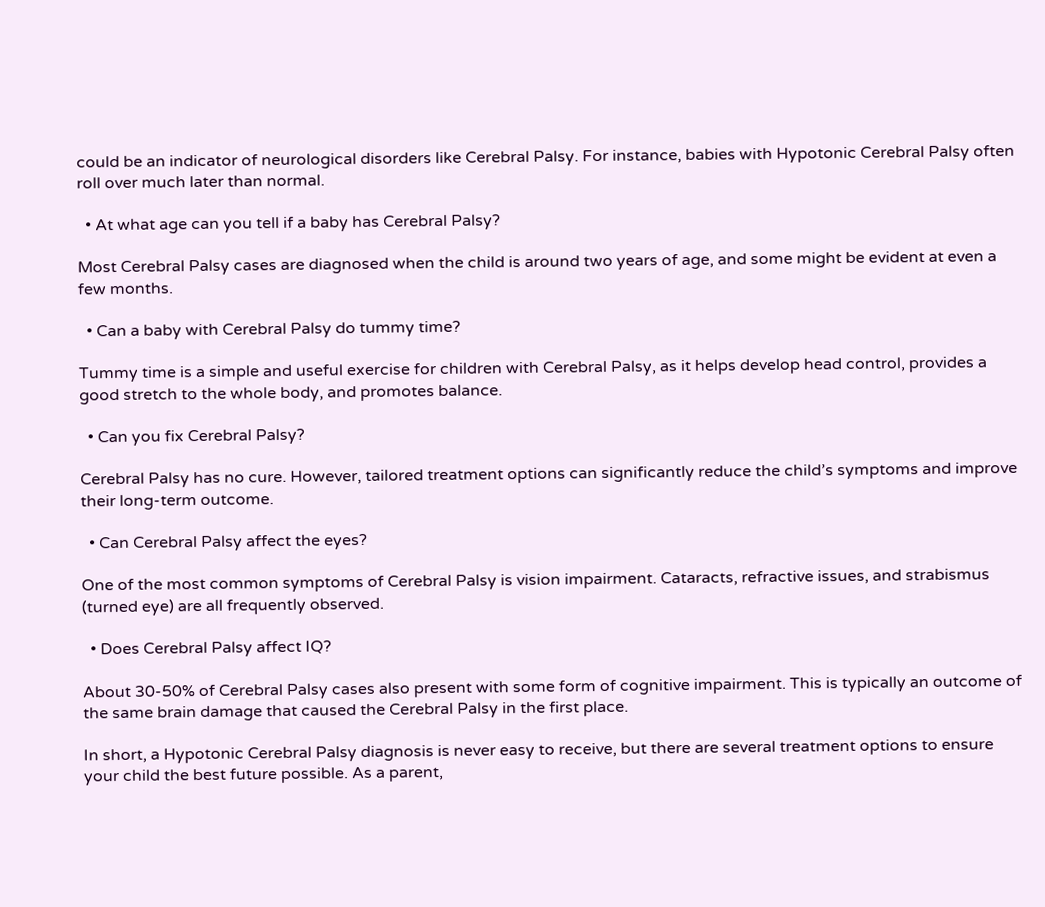could be an indicator of neurological disorders like Cerebral Palsy. For instance, babies with Hypotonic Cerebral Palsy often roll over much later than normal.

  • At what age can you tell if a baby has Cerebral Palsy?

Most Cerebral Palsy cases are diagnosed when the child is around two years of age, and some might be evident at even a few months.

  • Can a baby with Cerebral Palsy do tummy time?

Tummy time is a simple and useful exercise for children with Cerebral Palsy, as it helps develop head control, provides a good stretch to the whole body, and promotes balance.

  • Can you fix Cerebral Palsy?

Cerebral Palsy has no cure. However, tailored treatment options can significantly reduce the child’s symptoms and improve their long-term outcome.

  • Can Cerebral Palsy affect the eyes?

One of the most common symptoms of Cerebral Palsy is vision impairment. Cataracts, refractive issues, and strabismus (turned eye) are all frequently observed.

  • Does Cerebral Palsy affect IQ?

About 30-50% of Cerebral Palsy cases also present with some form of cognitive impairment. This is typically an outcome of the same brain damage that caused the Cerebral Palsy in the first place.

In short, a Hypotonic Cerebral Palsy diagnosis is never easy to receive, but there are several treatment options to ensure your child the best future possible. As a parent,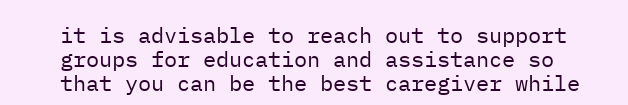it is advisable to reach out to support groups for education and assistance so that you can be the best caregiver while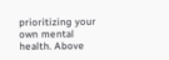prioritizing your own mental health. Above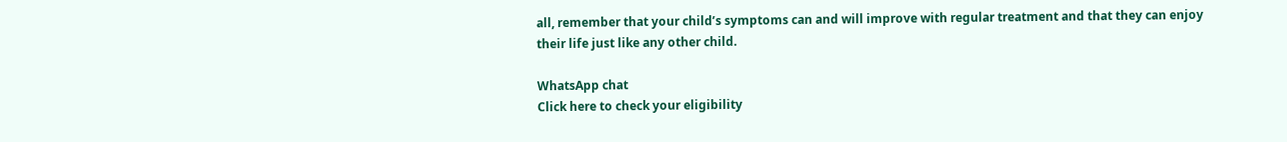all, remember that your child’s symptoms can and will improve with regular treatment and that they can enjoy their life just like any other child.

WhatsApp chat
Click here to check your eligibility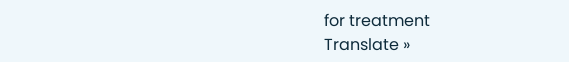for treatment
Translate »